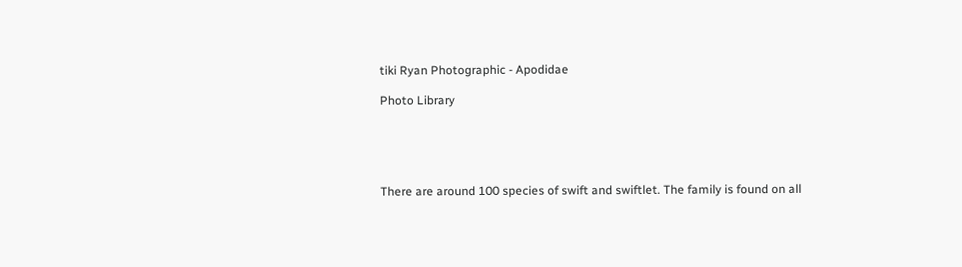tiki Ryan Photographic - Apodidae

Photo Library





There are around 100 species of swift and swiftlet. The family is found on all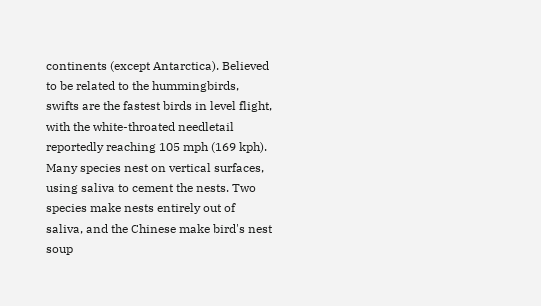continents (except Antarctica). Believed to be related to the hummingbirds, swifts are the fastest birds in level flight, with the white-throated needletail reportedly reaching 105 mph (169 kph). Many species nest on vertical surfaces, using saliva to cement the nests. Two species make nests entirely out of saliva, and the Chinese make bird's nest soup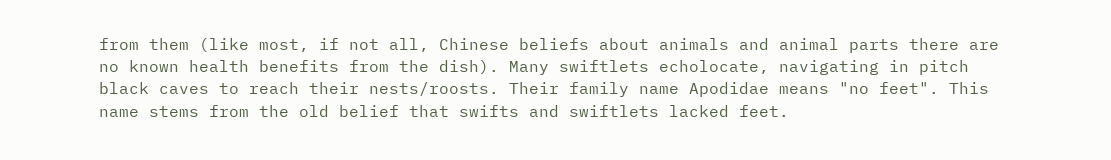from them (like most, if not all, Chinese beliefs about animals and animal parts there are no known health benefits from the dish). Many swiftlets echolocate, navigating in pitch black caves to reach their nests/roosts. Their family name Apodidae means "no feet". This name stems from the old belief that swifts and swiftlets lacked feet.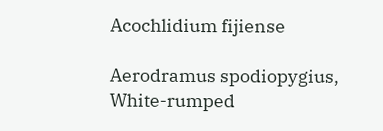Acochlidium fijiense

Aerodramus spodiopygius, White-rumped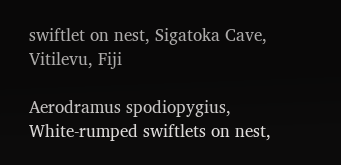swiftlet on nest, Sigatoka Cave, Vitilevu, Fiji

Aerodramus spodiopygius, White-rumped swiftlets on nest,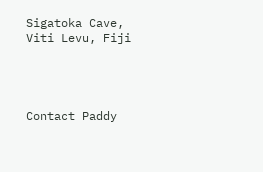Sigatoka Cave, Viti Levu, Fiji




Contact Paddy